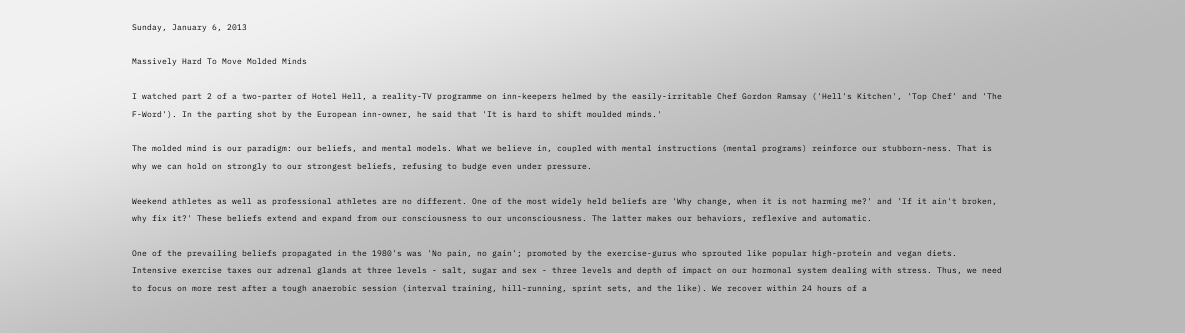Sunday, January 6, 2013

Massively Hard To Move Molded Minds

I watched part 2 of a two-parter of Hotel Hell, a reality-TV programme on inn-keepers helmed by the easily-irritable Chef Gordon Ramsay ('Hell's Kitchen', 'Top Chef' and 'The F-Word'). In the parting shot by the European inn-owner, he said that 'It is hard to shift moulded minds.'

The molded mind is our paradigm: our beliefs, and mental models. What we believe in, coupled with mental instructions (mental programs) reinforce our stubborn-ness. That is why we can hold on strongly to our strongest beliefs, refusing to budge even under pressure.

Weekend athletes as well as professional athletes are no different. One of the most widely held beliefs are 'Why change, when it is not harming me?' and 'If it ain't broken, why fix it?' These beliefs extend and expand from our consciousness to our unconsciousness. The latter makes our behaviors, reflexive and automatic.

One of the prevailing beliefs propagated in the 1980's was 'No pain, no gain'; promoted by the exercise-gurus who sprouted like popular high-protein and vegan diets. Intensive exercise taxes our adrenal glands at three levels - salt, sugar and sex - three levels and depth of impact on our hormonal system dealing with stress. Thus, we need to focus on more rest after a tough anaerobic session (interval training, hill-running, sprint sets, and the like). We recover within 24 hours of a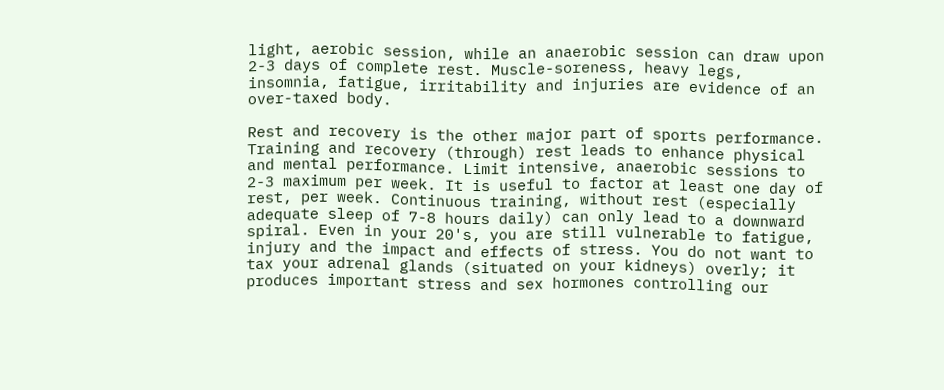light, aerobic session, while an anaerobic session can draw upon 2-3 days of complete rest. Muscle-soreness, heavy legs, insomnia, fatigue, irritability and injuries are evidence of an over-taxed body.

Rest and recovery is the other major part of sports performance. Training and recovery (through) rest leads to enhance physical and mental performance. Limit intensive, anaerobic sessions to 2-3 maximum per week. It is useful to factor at least one day of rest, per week. Continuous training, without rest (especially adequate sleep of 7-8 hours daily) can only lead to a downward spiral. Even in your 20's, you are still vulnerable to fatigue, injury and the impact and effects of stress. You do not want to tax your adrenal glands (situated on your kidneys) overly; it produces important stress and sex hormones controlling our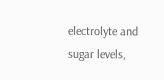electrolyte and sugar levels,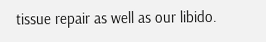tissue repair as well as our libido.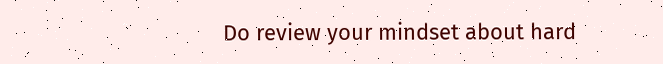Do review your mindset about hard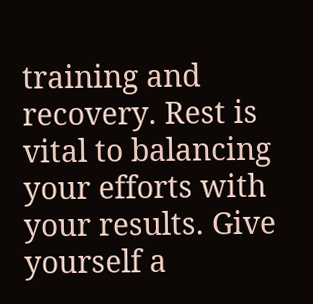training and recovery. Rest is vital to balancing your efforts with your results. Give yourself a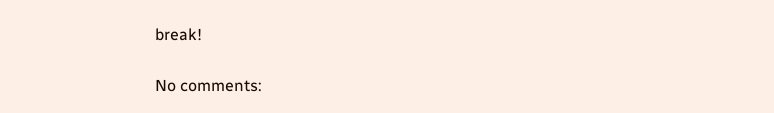break!

No comments: